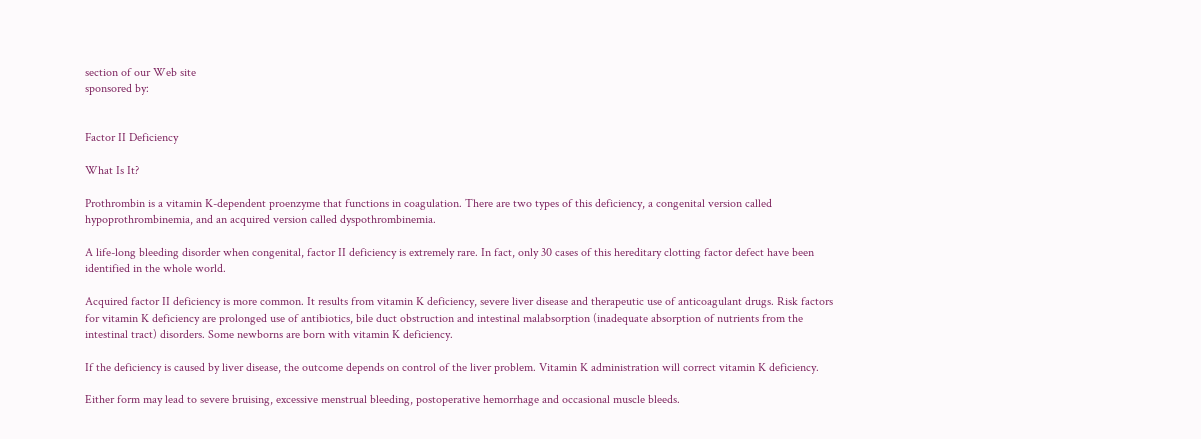section of our Web site
sponsored by:


Factor II Deficiency

What Is It?

Prothrombin is a vitamin K-dependent proenzyme that functions in coagulation. There are two types of this deficiency, a congenital version called hypoprothrombinemia, and an acquired version called dyspothrombinemia.

A life-long bleeding disorder when congenital, factor II deficiency is extremely rare. In fact, only 30 cases of this hereditary clotting factor defect have been identified in the whole world.

Acquired factor II deficiency is more common. It results from vitamin K deficiency, severe liver disease and therapeutic use of anticoagulant drugs. Risk factors for vitamin K deficiency are prolonged use of antibiotics, bile duct obstruction and intestinal malabsorption (inadequate absorption of nutrients from the intestinal tract) disorders. Some newborns are born with vitamin K deficiency.

If the deficiency is caused by liver disease, the outcome depends on control of the liver problem. Vitamin K administration will correct vitamin K deficiency.

Either form may lead to severe bruising, excessive menstrual bleeding, postoperative hemorrhage and occasional muscle bleeds.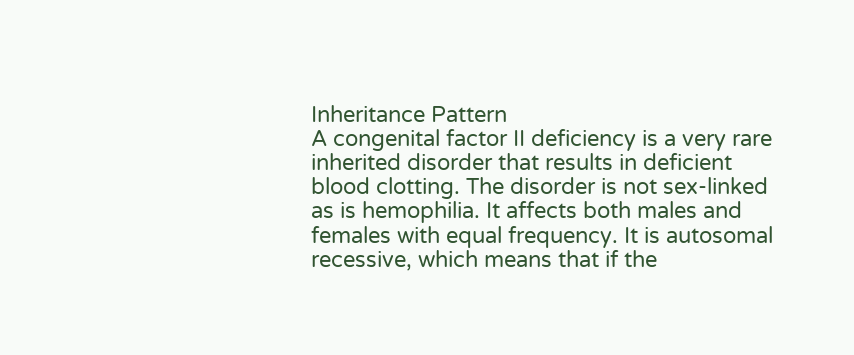Inheritance Pattern
A congenital factor II deficiency is a very rare inherited disorder that results in deficient blood clotting. The disorder is not sex-linked as is hemophilia. It affects both males and females with equal frequency. It is autosomal recessive, which means that if the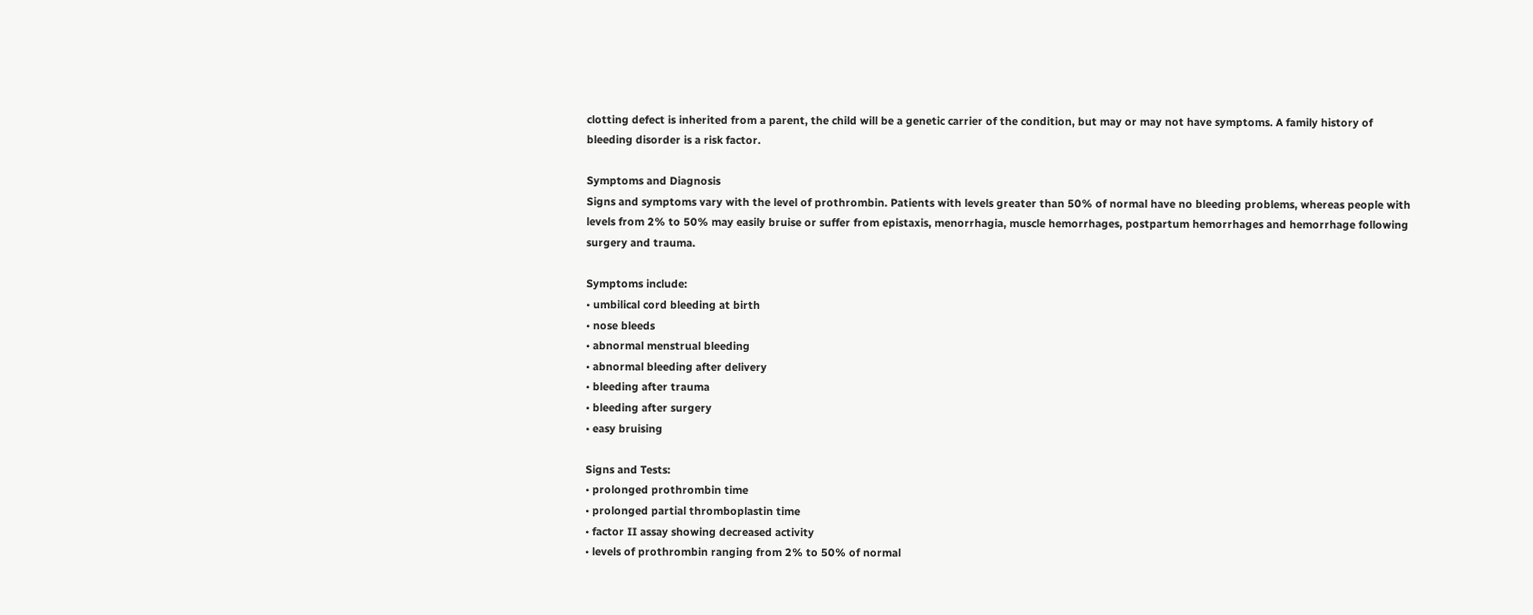clotting defect is inherited from a parent, the child will be a genetic carrier of the condition, but may or may not have symptoms. A family history of bleeding disorder is a risk factor.

Symptoms and Diagnosis
Signs and symptoms vary with the level of prothrombin. Patients with levels greater than 50% of normal have no bleeding problems, whereas people with levels from 2% to 50% may easily bruise or suffer from epistaxis, menorrhagia, muscle hemorrhages, postpartum hemorrhages and hemorrhage following surgery and trauma.

Symptoms include:
• umbilical cord bleeding at birth
• nose bleeds
• abnormal menstrual bleeding
• abnormal bleeding after delivery
• bleeding after trauma
• bleeding after surgery
• easy bruising

Signs and Tests:
• prolonged prothrombin time
• prolonged partial thromboplastin time
• factor II assay showing decreased activity
• levels of prothrombin ranging from 2% to 50% of normal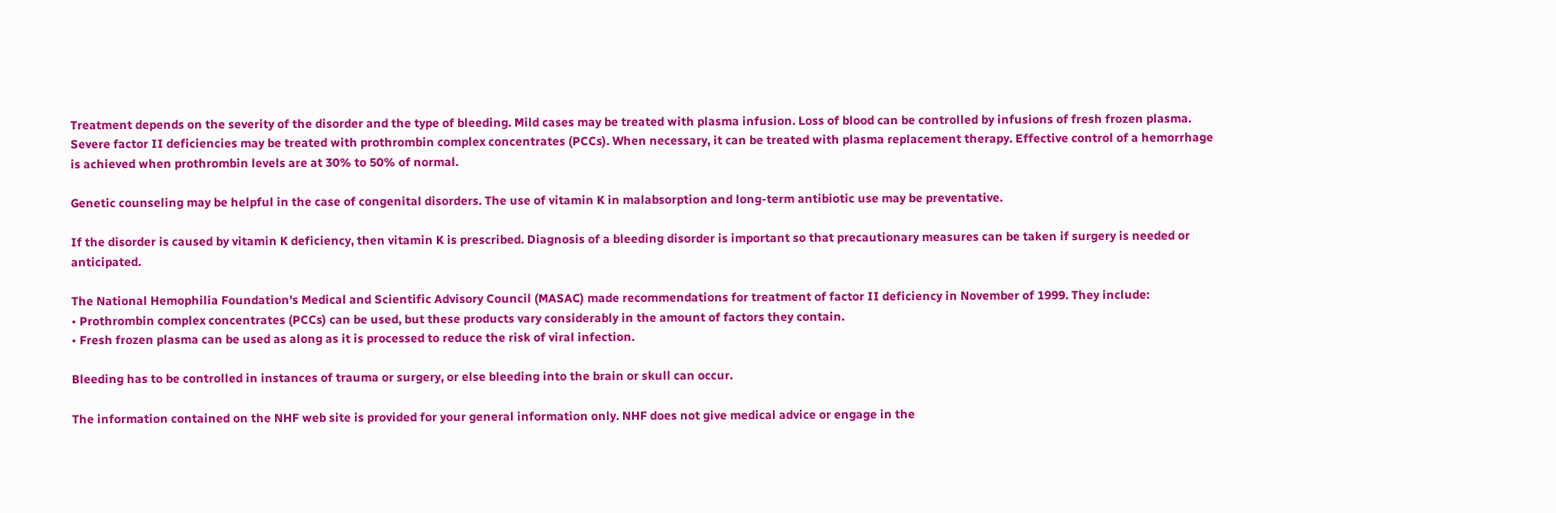Treatment depends on the severity of the disorder and the type of bleeding. Mild cases may be treated with plasma infusion. Loss of blood can be controlled by infusions of fresh frozen plasma. Severe factor II deficiencies may be treated with prothrombin complex concentrates (PCCs). When necessary, it can be treated with plasma replacement therapy. Effective control of a hemorrhage is achieved when prothrombin levels are at 30% to 50% of normal.

Genetic counseling may be helpful in the case of congenital disorders. The use of vitamin K in malabsorption and long-term antibiotic use may be preventative.

If the disorder is caused by vitamin K deficiency, then vitamin K is prescribed. Diagnosis of a bleeding disorder is important so that precautionary measures can be taken if surgery is needed or anticipated.

The National Hemophilia Foundation's Medical and Scientific Advisory Council (MASAC) made recommendations for treatment of factor II deficiency in November of 1999. They include:
• Prothrombin complex concentrates (PCCs) can be used, but these products vary considerably in the amount of factors they contain.
• Fresh frozen plasma can be used as along as it is processed to reduce the risk of viral infection.

Bleeding has to be controlled in instances of trauma or surgery, or else bleeding into the brain or skull can occur.

The information contained on the NHF web site is provided for your general information only. NHF does not give medical advice or engage in the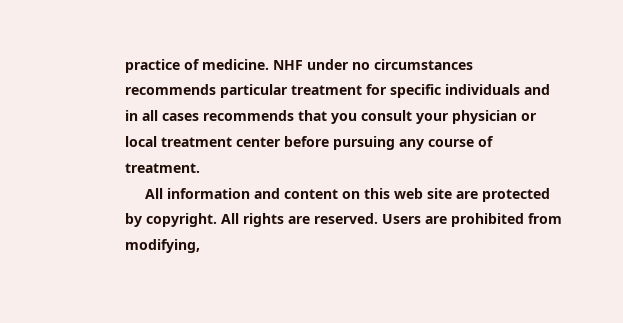practice of medicine. NHF under no circumstances recommends particular treatment for specific individuals and in all cases recommends that you consult your physician or local treatment center before pursuing any course of treatment.
     All information and content on this web site are protected by copyright. All rights are reserved. Users are prohibited from modifying,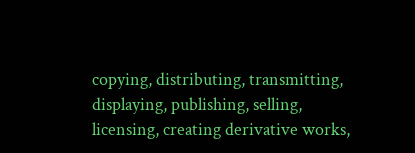copying, distributing, transmitting, displaying, publishing, selling, licensing, creating derivative works,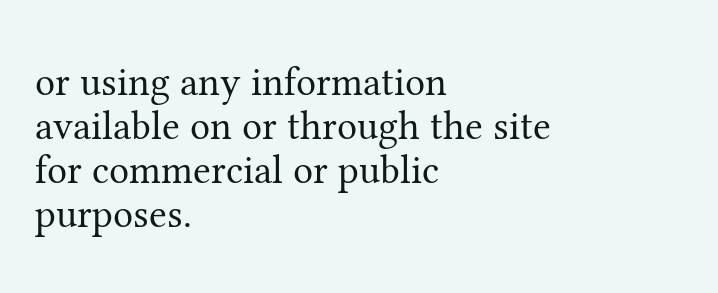or using any information available on or through the site for commercial or public purposes.